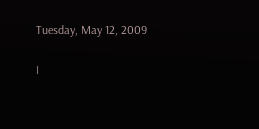Tuesday, May 12, 2009

I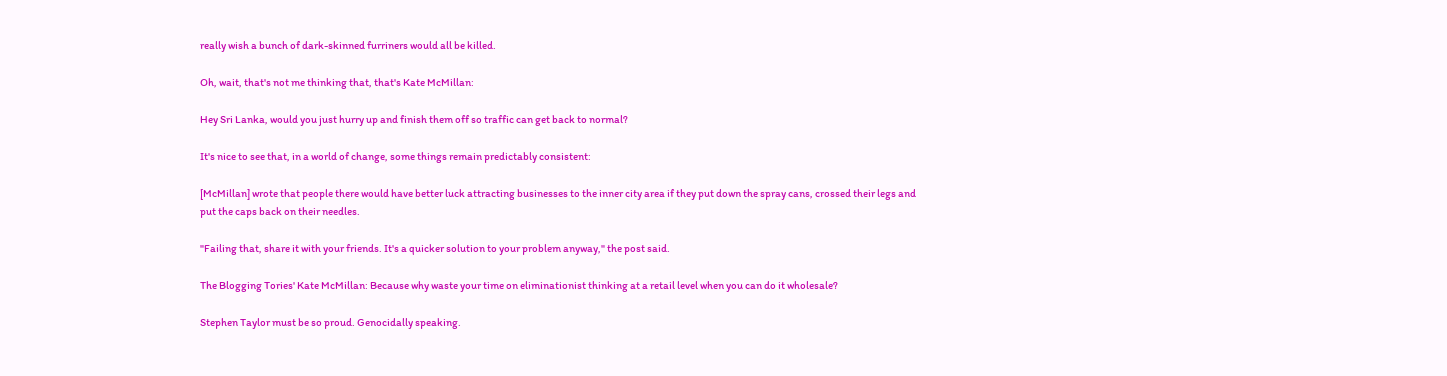really wish a bunch of dark-skinned furriners would all be killed.

Oh, wait, that's not me thinking that, that's Kate McMillan:

Hey Sri Lanka, would you just hurry up and finish them off so traffic can get back to normal?

It's nice to see that, in a world of change, some things remain predictably consistent:

[McMillan] wrote that people there would have better luck attracting businesses to the inner city area if they put down the spray cans, crossed their legs and put the caps back on their needles.

"Failing that, share it with your friends. It's a quicker solution to your problem anyway," the post said.

The Blogging Tories' Kate McMillan: Because why waste your time on eliminationist thinking at a retail level when you can do it wholesale?

Stephen Taylor must be so proud. Genocidally speaking.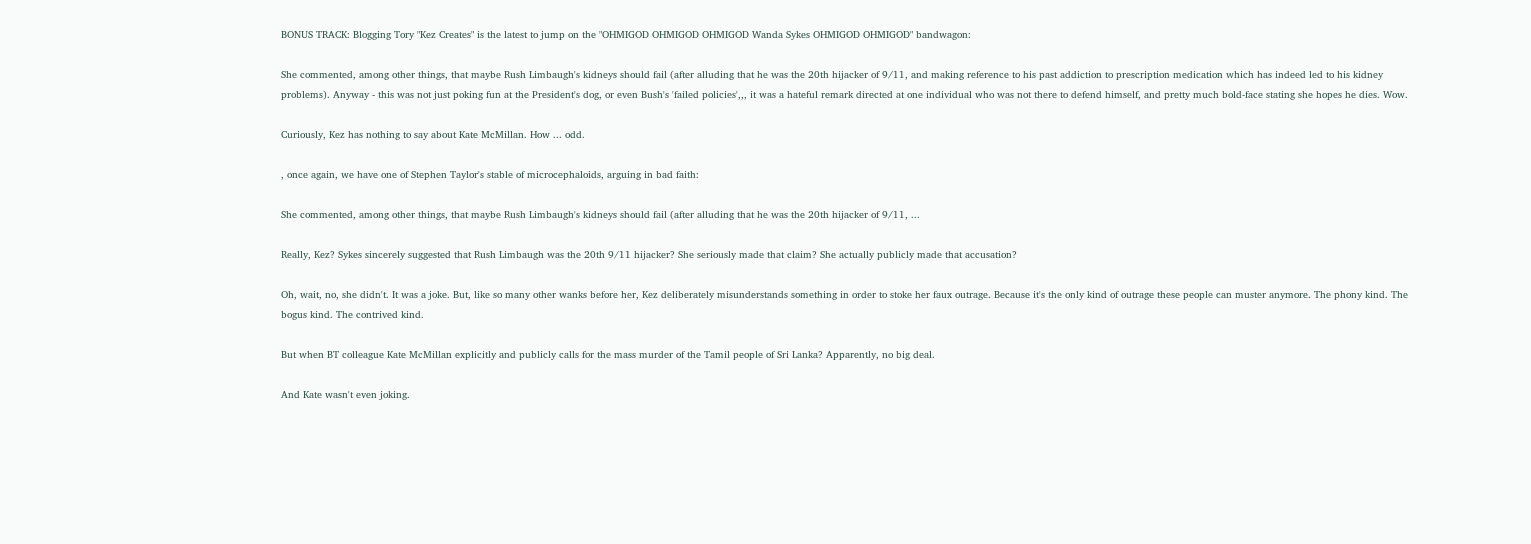BONUS TRACK: Blogging Tory "Kez Creates" is the latest to jump on the "OHMIGOD OHMIGOD OHMIGOD Wanda Sykes OHMIGOD OHMIGOD" bandwagon:

She commented, among other things, that maybe Rush Limbaugh's kidneys should fail (after alluding that he was the 20th hijacker of 9/11, and making reference to his past addiction to prescription medication which has indeed led to his kidney problems). Anyway - this was not just poking fun at the President's dog, or even Bush's 'failed policies',,, it was a hateful remark directed at one individual who was not there to defend himself, and pretty much bold-face stating she hopes he dies. Wow.

Curiously, Kez has nothing to say about Kate McMillan. How ... odd.

, once again, we have one of Stephen Taylor's stable of microcephaloids, arguing in bad faith:

She commented, among other things, that maybe Rush Limbaugh's kidneys should fail (after alluding that he was the 20th hijacker of 9/11, ...

Really, Kez? Sykes sincerely suggested that Rush Limbaugh was the 20th 9/11 hijacker? She seriously made that claim? She actually publicly made that accusation?

Oh, wait, no, she didn't. It was a joke. But, like so many other wanks before her, Kez deliberately misunderstands something in order to stoke her faux outrage. Because it's the only kind of outrage these people can muster anymore. The phony kind. The bogus kind. The contrived kind.

But when BT colleague Kate McMillan explicitly and publicly calls for the mass murder of the Tamil people of Sri Lanka? Apparently, no big deal.

And Kate wasn't even joking.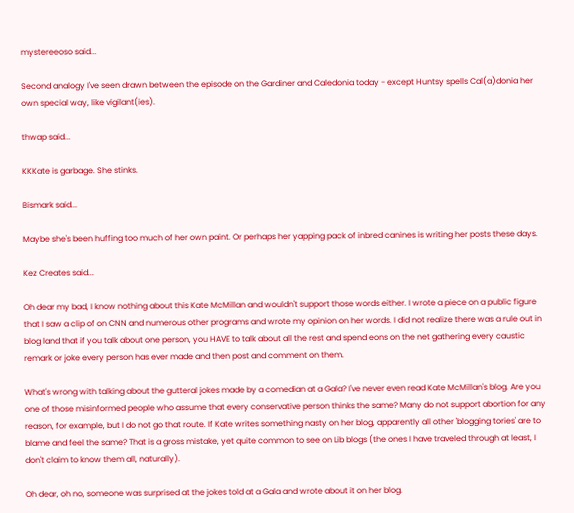mystereeoso said...

Second analogy I've seen drawn between the episode on the Gardiner and Caledonia today - except Huntsy spells Cal(a)donia her own special way, like vigilant(ies).

thwap said...

KKKate is garbage. She stinks.

Bismark said...

Maybe she's been huffing too much of her own paint. Or perhaps her yapping pack of inbred canines is writing her posts these days.

Kez Creates said...

Oh dear my bad, I know nothing about this Kate McMillan and wouldn't support those words either. I wrote a piece on a public figure that I saw a clip of on CNN and numerous other programs and wrote my opinion on her words. I did not realize there was a rule out in blog land that if you talk about one person, you HAVE to talk about all the rest and spend eons on the net gathering every caustic remark or joke every person has ever made and then post and comment on them.

What's wrong with talking about the gutteral jokes made by a comedian at a Gala? I've never even read Kate McMillan's blog. Are you one of those misinformed people who assume that every conservative person thinks the same? Many do not support abortion for any reason, for example, but I do not go that route. If Kate writes something nasty on her blog, apparently all other 'blogging tories' are to blame and feel the same? That is a gross mistake, yet quite common to see on Lib blogs (the ones I have traveled through at least, I don't claim to know them all, naturally).

Oh dear, oh no, someone was surprised at the jokes told at a Gala and wrote about it on her blog.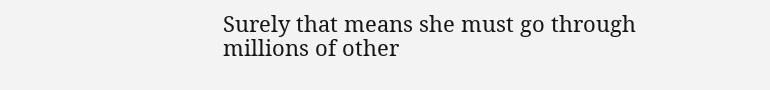Surely that means she must go through millions of other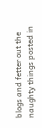blogs and fetter out the naughty things posted in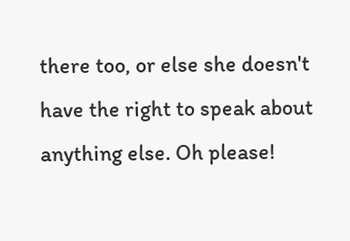there too, or else she doesn't have the right to speak about anything else. Oh please!